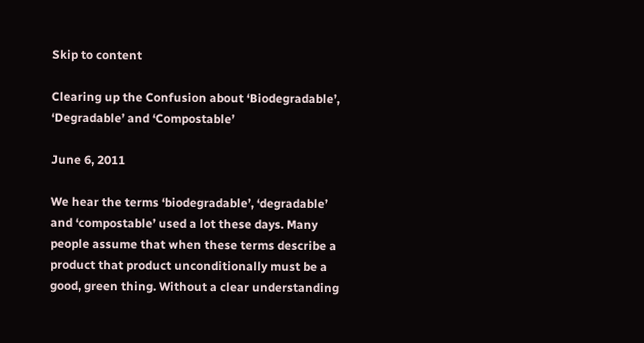Skip to content

Clearing up the Confusion about ‘Biodegradable’, ‘Degradable’ and ‘Compostable’

June 6, 2011

We hear the terms ‘biodegradable’, ‘degradable’ and ‘compostable’ used a lot these days. Many people assume that when these terms describe a product that product unconditionally must be a good, green thing. Without a clear understanding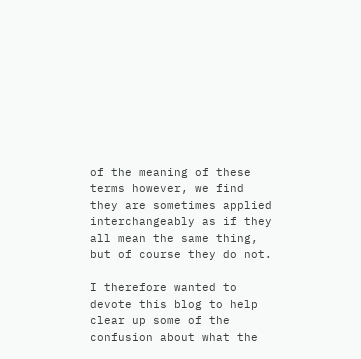of the meaning of these terms however, we find they are sometimes applied interchangeably as if they all mean the same thing, but of course they do not.

I therefore wanted to devote this blog to help clear up some of the confusion about what the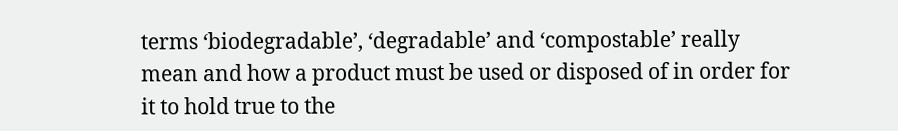terms ‘biodegradable’, ‘degradable’ and ‘compostable’ really mean and how a product must be used or disposed of in order for it to hold true to the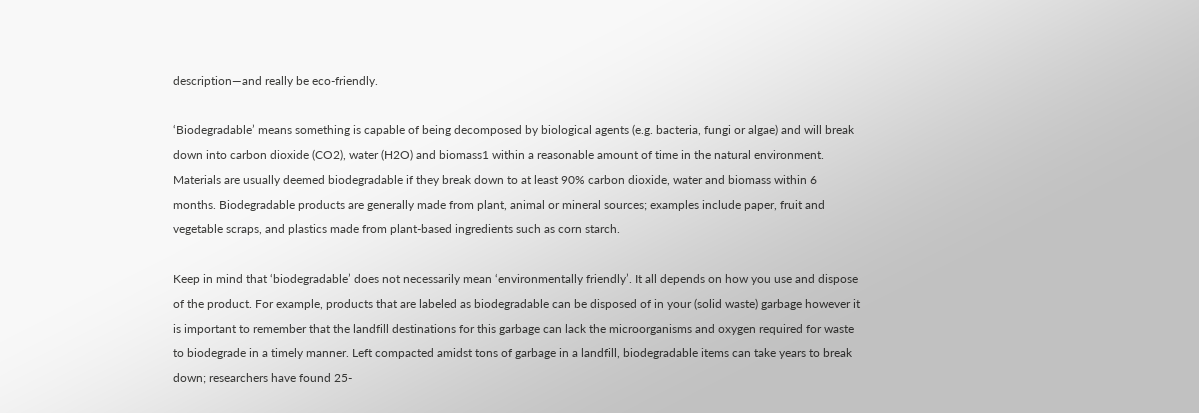description—and really be eco-friendly.

‘Biodegradable’ means something is capable of being decomposed by biological agents (e.g. bacteria, fungi or algae) and will break down into carbon dioxide (CO2), water (H2O) and biomass1 within a reasonable amount of time in the natural environment. Materials are usually deemed biodegradable if they break down to at least 90% carbon dioxide, water and biomass within 6 months. Biodegradable products are generally made from plant, animal or mineral sources; examples include paper, fruit and vegetable scraps, and plastics made from plant-based ingredients such as corn starch.

Keep in mind that ‘biodegradable’ does not necessarily mean ‘environmentally friendly’. It all depends on how you use and dispose of the product. For example, products that are labeled as biodegradable can be disposed of in your (solid waste) garbage however it is important to remember that the landfill destinations for this garbage can lack the microorganisms and oxygen required for waste to biodegrade in a timely manner. Left compacted amidst tons of garbage in a landfill, biodegradable items can take years to break down; researchers have found 25-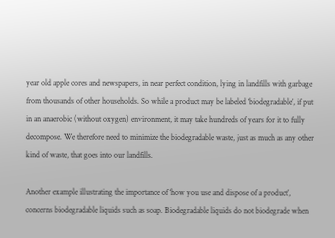year old apple cores and newspapers, in near perfect condition, lying in landfills with garbage from thousands of other households. So while a product may be labeled ‘biodegradable’, if put in an anaerobic (without oxygen) environment, it may take hundreds of years for it to fully decompose. We therefore need to minimize the biodegradable waste, just as much as any other kind of waste, that goes into our landfills.

Another example illustrating the importance of ‘how you use and dispose of a product’, concerns biodegradable liquids such as soap. Biodegradable liquids do not biodegrade when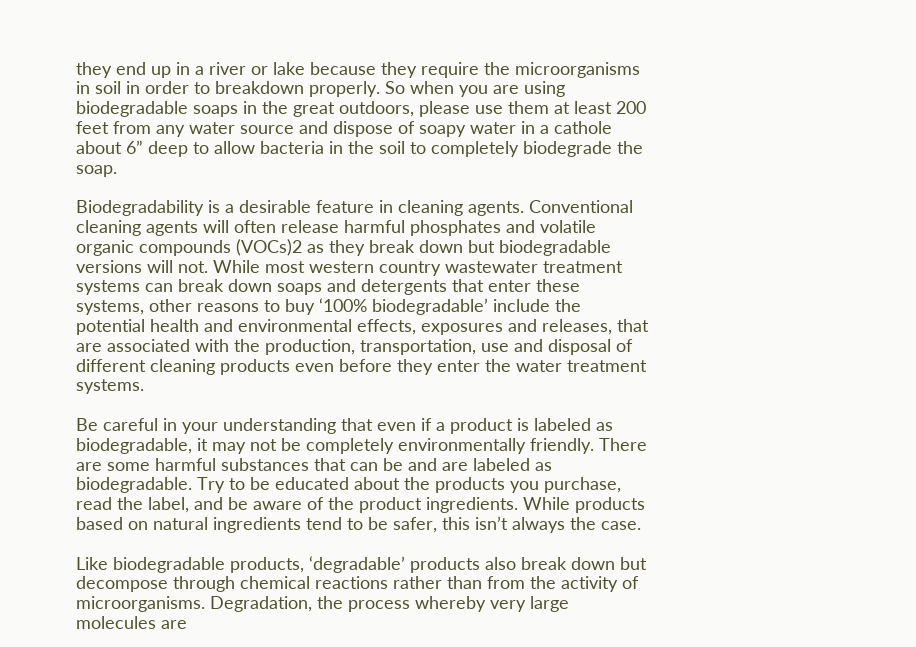they end up in a river or lake because they require the microorganisms in soil in order to breakdown properly. So when you are using biodegradable soaps in the great outdoors, please use them at least 200 feet from any water source and dispose of soapy water in a cathole about 6” deep to allow bacteria in the soil to completely biodegrade the soap.

Biodegradability is a desirable feature in cleaning agents. Conventional cleaning agents will often release harmful phosphates and volatile organic compounds (VOCs)2 as they break down but biodegradable versions will not. While most western country wastewater treatment systems can break down soaps and detergents that enter these systems, other reasons to buy ‘100% biodegradable’ include the potential health and environmental effects, exposures and releases, that are associated with the production, transportation, use and disposal of different cleaning products even before they enter the water treatment systems.

Be careful in your understanding that even if a product is labeled as biodegradable, it may not be completely environmentally friendly. There are some harmful substances that can be and are labeled as biodegradable. Try to be educated about the products you purchase, read the label, and be aware of the product ingredients. While products based on natural ingredients tend to be safer, this isn’t always the case.

Like biodegradable products, ‘degradable’ products also break down but decompose through chemical reactions rather than from the activity of microorganisms. Degradation, the process whereby very large molecules are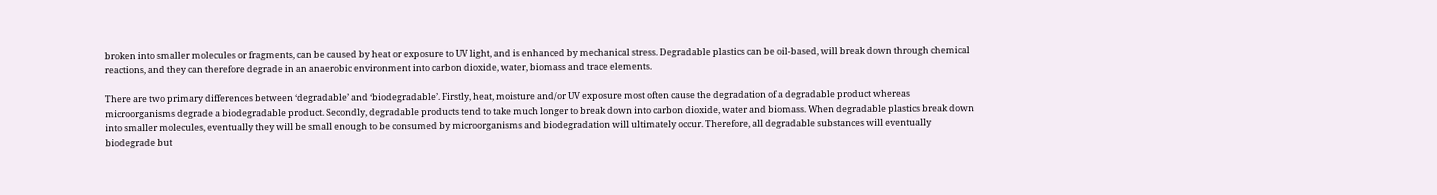broken into smaller molecules or fragments, can be caused by heat or exposure to UV light, and is enhanced by mechanical stress. Degradable plastics can be oil-based, will break down through chemical reactions, and they can therefore degrade in an anaerobic environment into carbon dioxide, water, biomass and trace elements.

There are two primary differences between ‘degradable’ and ‘biodegradable’. Firstly, heat, moisture and/or UV exposure most often cause the degradation of a degradable product whereas microorganisms degrade a biodegradable product. Secondly, degradable products tend to take much longer to break down into carbon dioxide, water and biomass. When degradable plastics break down into smaller molecules, eventually they will be small enough to be consumed by microorganisms and biodegradation will ultimately occur. Therefore, all degradable substances will eventually biodegrade but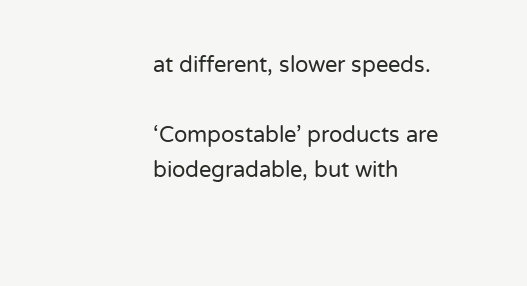at different, slower speeds.

‘Compostable’ products are biodegradable, but with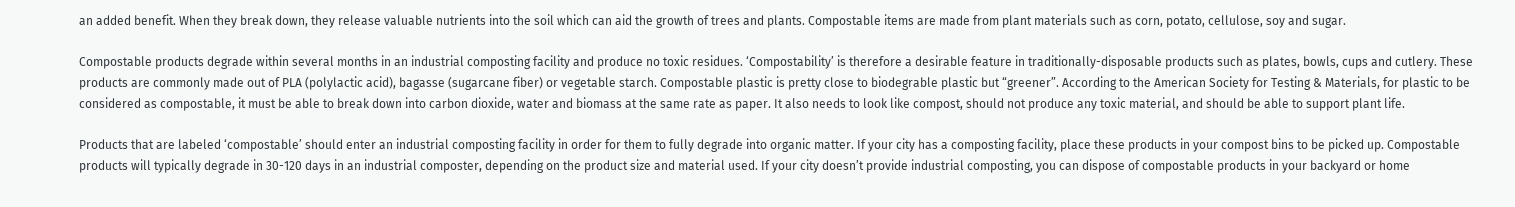an added benefit. When they break down, they release valuable nutrients into the soil which can aid the growth of trees and plants. Compostable items are made from plant materials such as corn, potato, cellulose, soy and sugar.

Compostable products degrade within several months in an industrial composting facility and produce no toxic residues. ‘Compostability’ is therefore a desirable feature in traditionally-disposable products such as plates, bowls, cups and cutlery. These products are commonly made out of PLA (polylactic acid), bagasse (sugarcane fiber) or vegetable starch. Compostable plastic is pretty close to biodegrable plastic but “greener”. According to the American Society for Testing & Materials, for plastic to be considered as compostable, it must be able to break down into carbon dioxide, water and biomass at the same rate as paper. It also needs to look like compost, should not produce any toxic material, and should be able to support plant life.

Products that are labeled ‘compostable’ should enter an industrial composting facility in order for them to fully degrade into organic matter. If your city has a composting facility, place these products in your compost bins to be picked up. Compostable products will typically degrade in 30-120 days in an industrial composter, depending on the product size and material used. If your city doesn’t provide industrial composting, you can dispose of compostable products in your backyard or home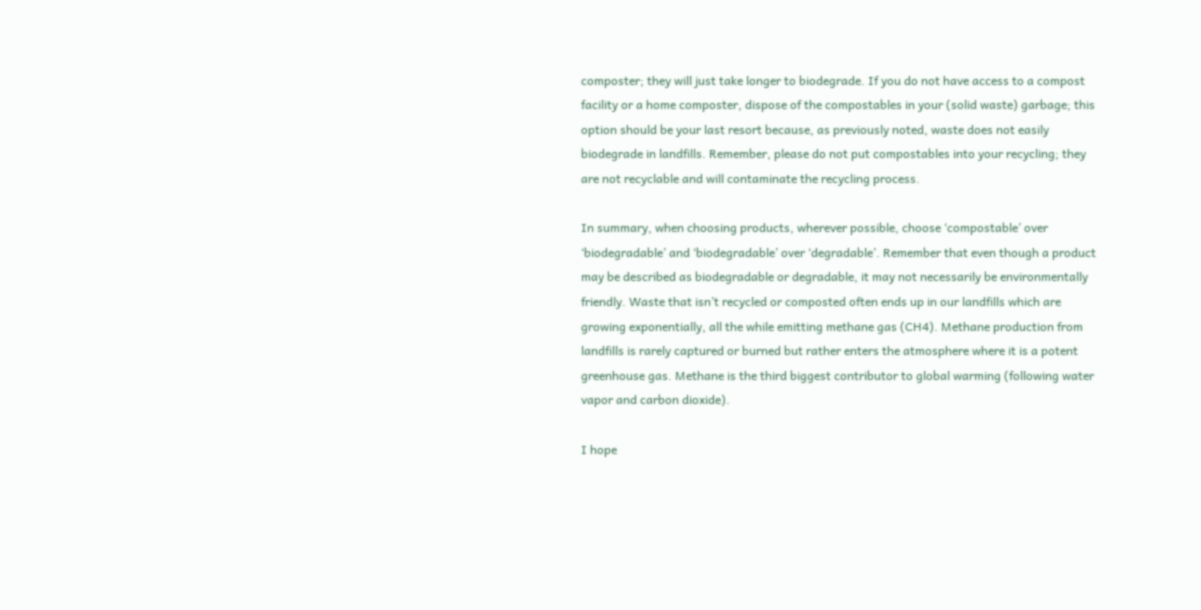composter; they will just take longer to biodegrade. If you do not have access to a compost facility or a home composter, dispose of the compostables in your (solid waste) garbage; this option should be your last resort because, as previously noted, waste does not easily biodegrade in landfills. Remember, please do not put compostables into your recycling; they are not recyclable and will contaminate the recycling process.

In summary, when choosing products, wherever possible, choose ‘compostable’ over ‘biodegradable’ and ‘biodegradable’ over ‘degradable’. Remember that even though a product may be described as biodegradable or degradable, it may not necessarily be environmentally friendly. Waste that isn’t recycled or composted often ends up in our landfills which are growing exponentially, all the while emitting methane gas (CH4). Methane production from landfills is rarely captured or burned but rather enters the atmosphere where it is a potent greenhouse gas. Methane is the third biggest contributor to global warming (following water vapor and carbon dioxide).

I hope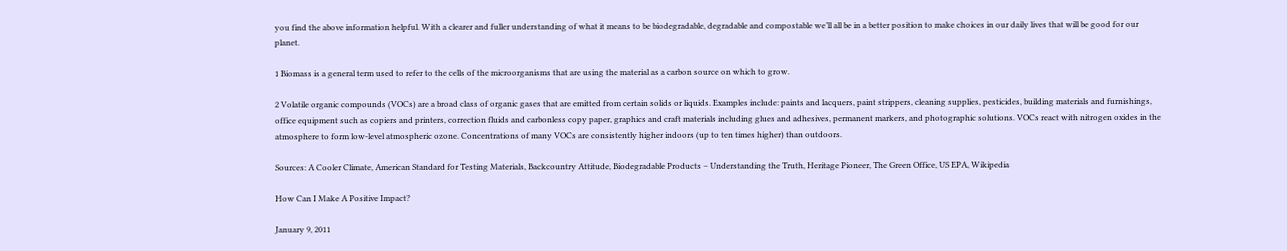you find the above information helpful. With a clearer and fuller understanding of what it means to be biodegradable, degradable and compostable we’ll all be in a better position to make choices in our daily lives that will be good for our planet.

1 Biomass is a general term used to refer to the cells of the microorganisms that are using the material as a carbon source on which to grow.

2 Volatile organic compounds (VOCs) are a broad class of organic gases that are emitted from certain solids or liquids. Examples include: paints and lacquers, paint strippers, cleaning supplies, pesticides, building materials and furnishings, office equipment such as copiers and printers, correction fluids and carbonless copy paper, graphics and craft materials including glues and adhesives, permanent markers, and photographic solutions. VOCs react with nitrogen oxides in the atmosphere to form low-level atmospheric ozone. Concentrations of many VOCs are consistently higher indoors (up to ten times higher) than outdoors.

Sources: A Cooler Climate, American Standard for Testing Materials, Backcountry Attitude, Biodegradable Products – Understanding the Truth, Heritage Pioneer, The Green Office, US EPA, Wikipedia

How Can I Make A Positive Impact?

January 9, 2011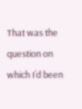That was the question on which I’d been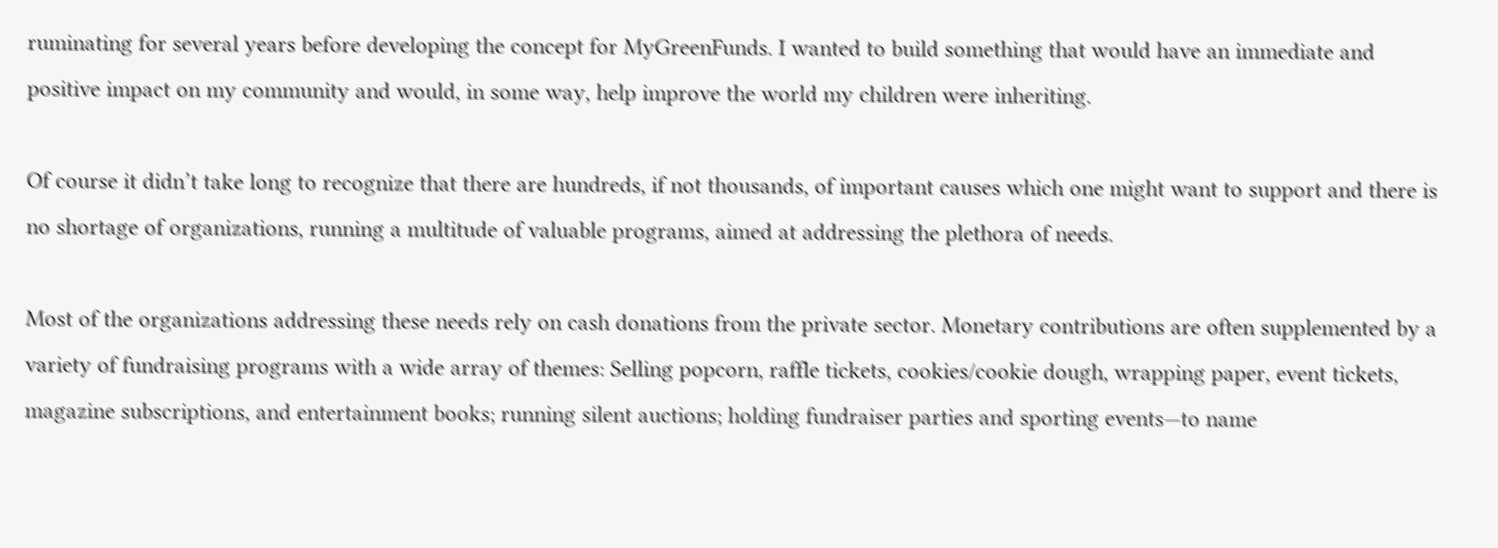ruminating for several years before developing the concept for MyGreenFunds. I wanted to build something that would have an immediate and positive impact on my community and would, in some way, help improve the world my children were inheriting.

Of course it didn’t take long to recognize that there are hundreds, if not thousands, of important causes which one might want to support and there is no shortage of organizations, running a multitude of valuable programs, aimed at addressing the plethora of needs.

Most of the organizations addressing these needs rely on cash donations from the private sector. Monetary contributions are often supplemented by a variety of fundraising programs with a wide array of themes: Selling popcorn, raffle tickets, cookies/cookie dough, wrapping paper, event tickets, magazine subscriptions, and entertainment books; running silent auctions; holding fundraiser parties and sporting events—to name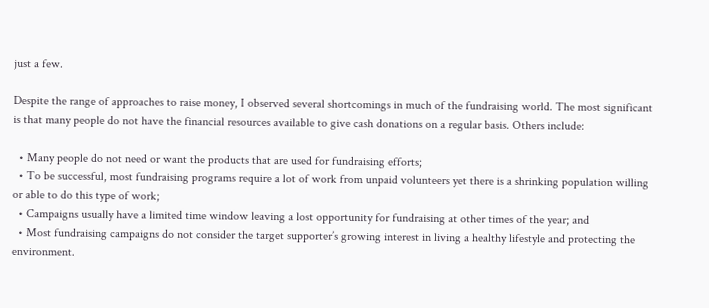just a few.

Despite the range of approaches to raise money, I observed several shortcomings in much of the fundraising world. The most significant is that many people do not have the financial resources available to give cash donations on a regular basis. Others include:

  • Many people do not need or want the products that are used for fundraising efforts;
  • To be successful, most fundraising programs require a lot of work from unpaid volunteers yet there is a shrinking population willing or able to do this type of work;
  • Campaigns usually have a limited time window leaving a lost opportunity for fundraising at other times of the year; and
  • Most fundraising campaigns do not consider the target supporter’s growing interest in living a healthy lifestyle and protecting the environment.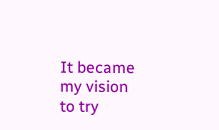It became my vision to try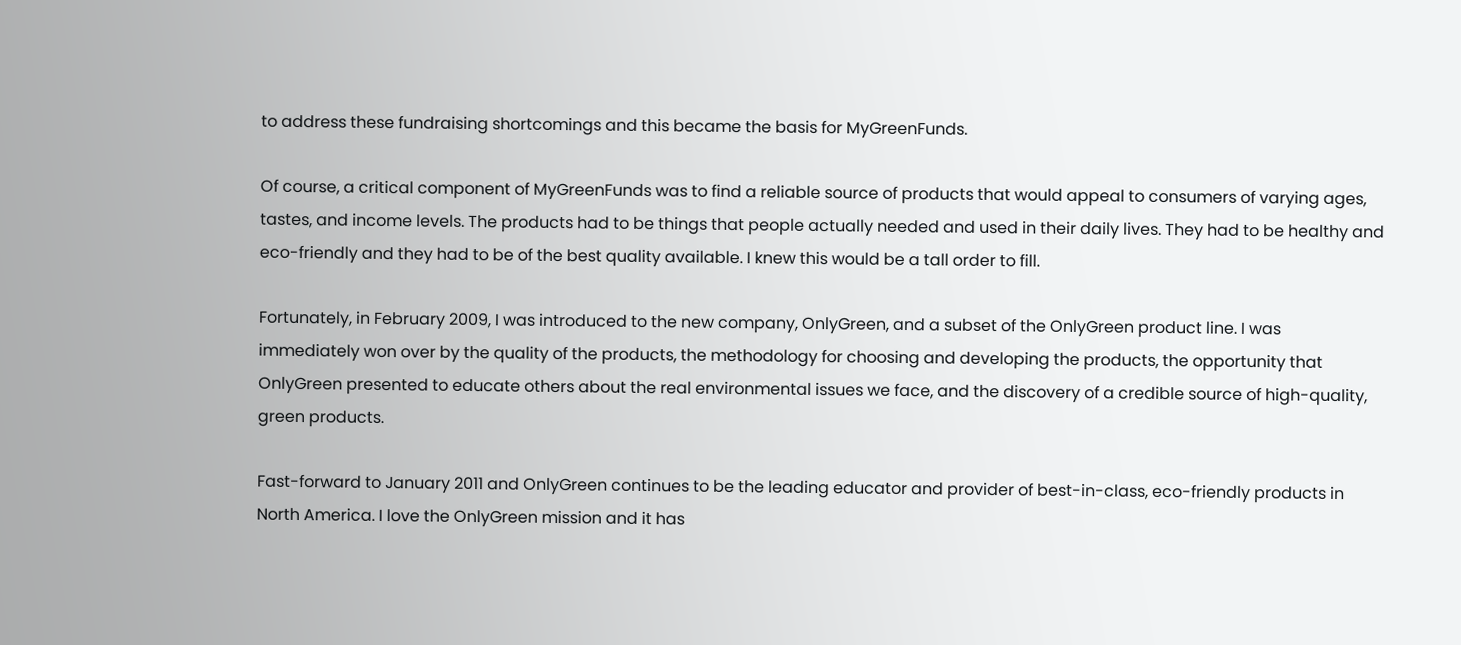to address these fundraising shortcomings and this became the basis for MyGreenFunds.

Of course, a critical component of MyGreenFunds was to find a reliable source of products that would appeal to consumers of varying ages, tastes, and income levels. The products had to be things that people actually needed and used in their daily lives. They had to be healthy and eco-friendly and they had to be of the best quality available. I knew this would be a tall order to fill.

Fortunately, in February 2009, I was introduced to the new company, OnlyGreen, and a subset of the OnlyGreen product line. I was immediately won over by the quality of the products, the methodology for choosing and developing the products, the opportunity that OnlyGreen presented to educate others about the real environmental issues we face, and the discovery of a credible source of high-quality, green products.

Fast-forward to January 2011 and OnlyGreen continues to be the leading educator and provider of best-in-class, eco-friendly products in North America. I love the OnlyGreen mission and it has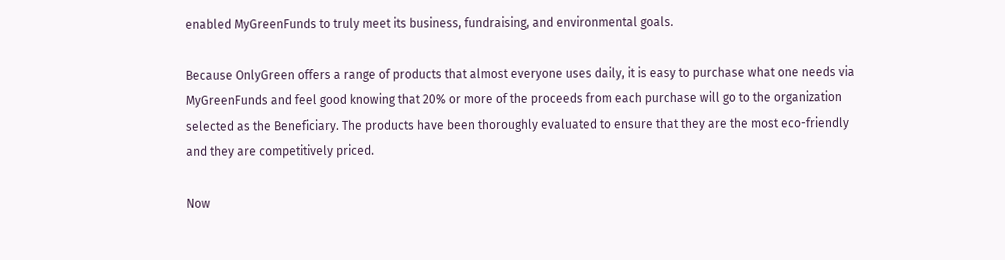enabled MyGreenFunds to truly meet its business, fundraising, and environmental goals.

Because OnlyGreen offers a range of products that almost everyone uses daily, it is easy to purchase what one needs via MyGreenFunds and feel good knowing that 20% or more of the proceeds from each purchase will go to the organization selected as the Beneficiary. The products have been thoroughly evaluated to ensure that they are the most eco-friendly and they are competitively priced.

Now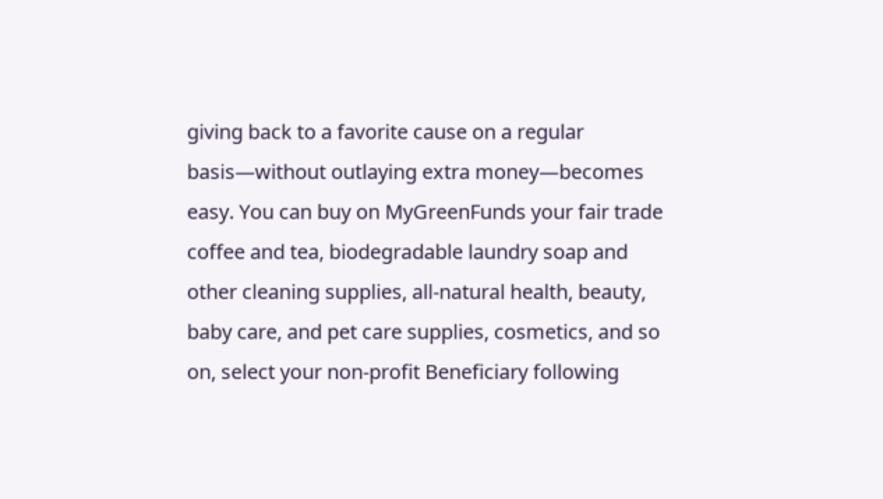giving back to a favorite cause on a regular basis—without outlaying extra money—becomes easy. You can buy on MyGreenFunds your fair trade coffee and tea, biodegradable laundry soap and other cleaning supplies, all-natural health, beauty, baby care, and pet care supplies, cosmetics, and so on, select your non-profit Beneficiary following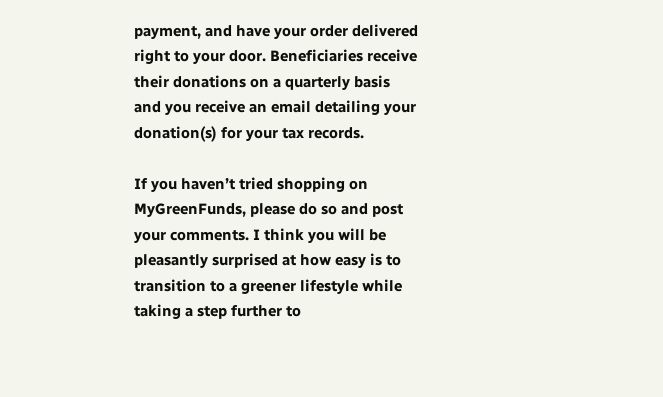payment, and have your order delivered right to your door. Beneficiaries receive their donations on a quarterly basis and you receive an email detailing your donation(s) for your tax records.

If you haven’t tried shopping on MyGreenFunds, please do so and post your comments. I think you will be pleasantly surprised at how easy is to transition to a greener lifestyle while taking a step further to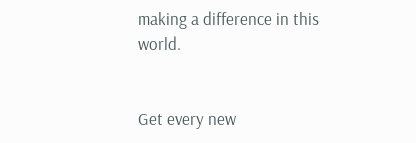making a difference in this world.


Get every new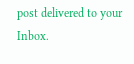post delivered to your Inbox.